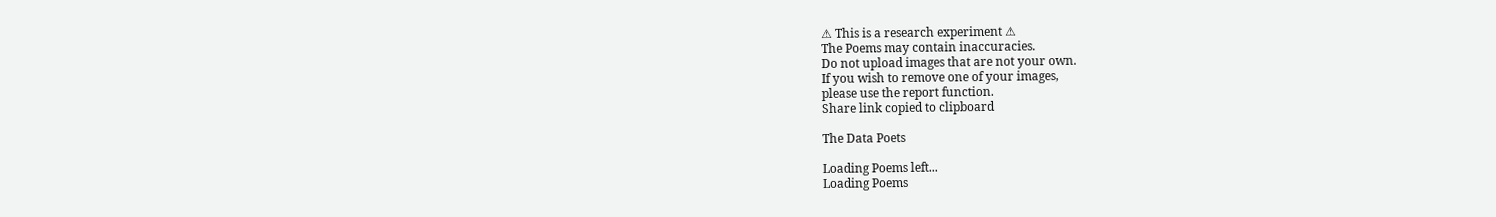⚠ This is a research experiment ⚠
The Poems may contain inaccuracies.
Do not upload images that are not your own.
If you wish to remove one of your images,
please use the report function.
Share link copied to clipboard

The Data Poets

Loading Poems left...
Loading Poems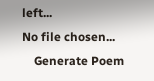left...
No file chosen...
    Generate Poem